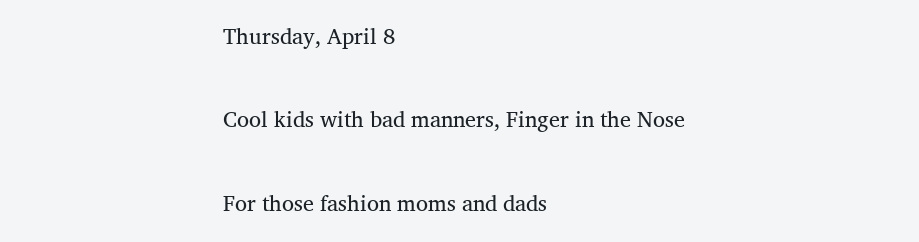Thursday, April 8

Cool kids with bad manners, Finger in the Nose

For those fashion moms and dads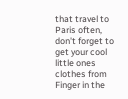that travel to Paris often, don't forget to get your cool little ones clothes from Finger in the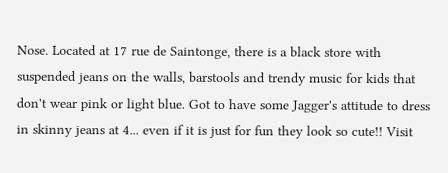Nose. Located at 17 rue de Saintonge, there is a black store with suspended jeans on the walls, barstools and trendy music for kids that don't wear pink or light blue. Got to have some Jagger's attitude to dress in skinny jeans at 4... even if it is just for fun they look so cute!! Visit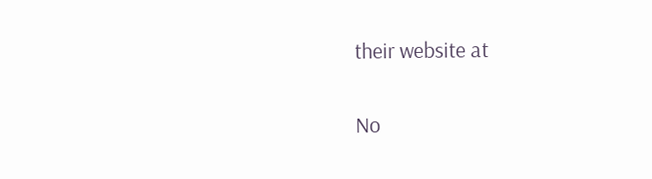their website at

No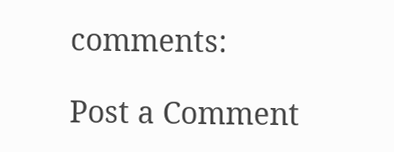comments:

Post a Comment